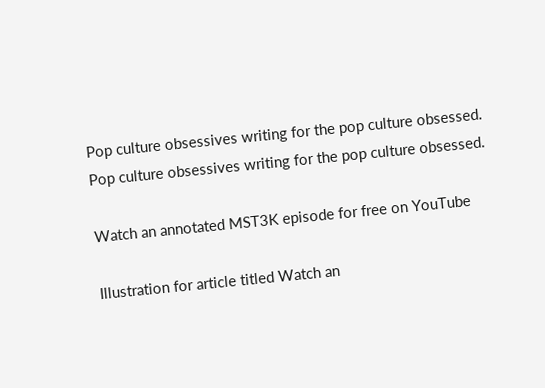Pop culture obsessives writing for the pop culture obsessed.
Pop culture obsessives writing for the pop culture obsessed.

Watch an annotated MST3K episode for free on YouTube

Illustration for article titled Watch an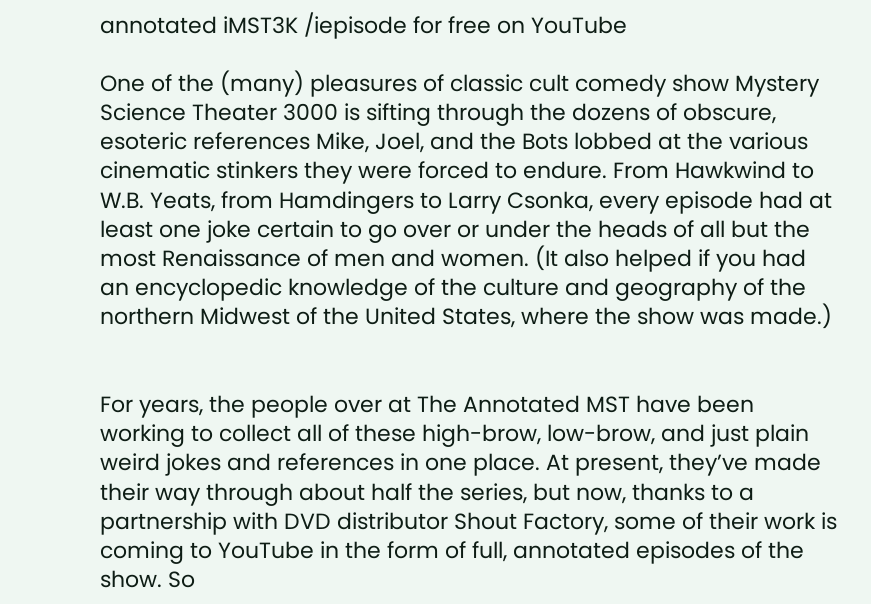annotated iMST3K /iepisode for free on YouTube

One of the (many) pleasures of classic cult comedy show Mystery Science Theater 3000 is sifting through the dozens of obscure, esoteric references Mike, Joel, and the Bots lobbed at the various cinematic stinkers they were forced to endure. From Hawkwind to W.B. Yeats, from Hamdingers to Larry Csonka, every episode had at least one joke certain to go over or under the heads of all but the most Renaissance of men and women. (It also helped if you had an encyclopedic knowledge of the culture and geography of the northern Midwest of the United States, where the show was made.)


For years, the people over at The Annotated MST have been working to collect all of these high-brow, low-brow, and just plain weird jokes and references in one place. At present, they’ve made their way through about half the series, but now, thanks to a partnership with DVD distributor Shout Factory, some of their work is coming to YouTube in the form of full, annotated episodes of the show. So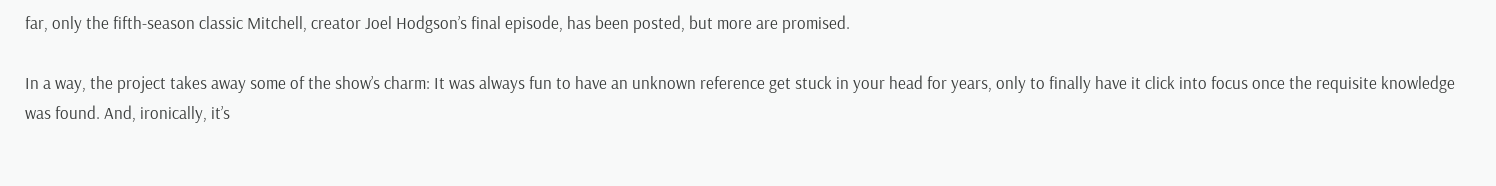far, only the fifth-season classic Mitchell, creator Joel Hodgson’s final episode, has been posted, but more are promised.

In a way, the project takes away some of the show’s charm: It was always fun to have an unknown reference get stuck in your head for years, only to finally have it click into focus once the requisite knowledge was found. And, ironically, it’s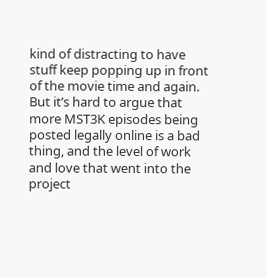kind of distracting to have stuff keep popping up in front of the movie time and again. But it’s hard to argue that more MST3K episodes being posted legally online is a bad thing, and the level of work and love that went into the project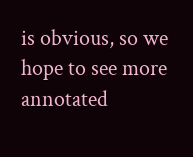is obvious, so we hope to see more annotated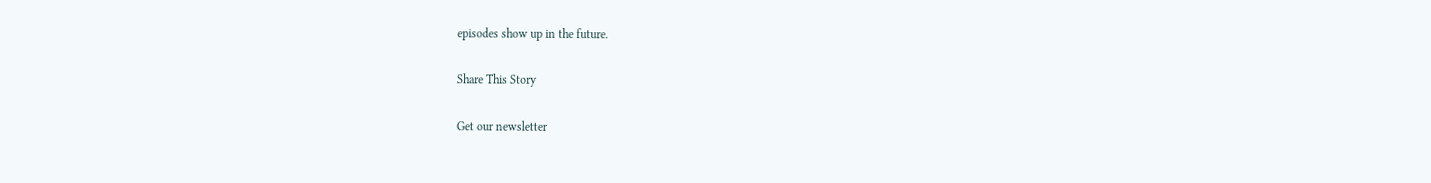episodes show up in the future.

Share This Story

Get our newsletter